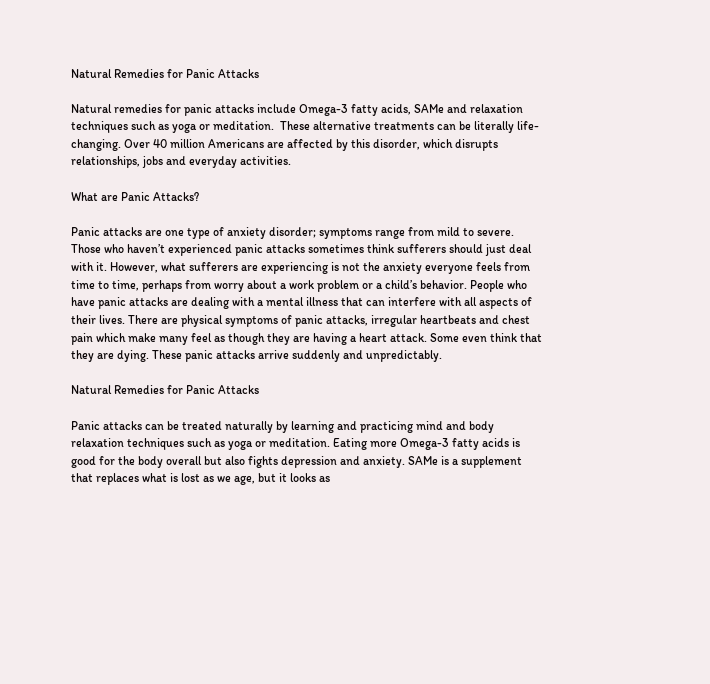Natural Remedies for Panic Attacks

Natural remedies for panic attacks include Omega-3 fatty acids, SAMe and relaxation techniques such as yoga or meditation.  These alternative treatments can be literally life-changing. Over 40 million Americans are affected by this disorder, which disrupts relationships, jobs and everyday activities.

What are Panic Attacks?

Panic attacks are one type of anxiety disorder; symptoms range from mild to severe. Those who haven’t experienced panic attacks sometimes think sufferers should just deal with it. However, what sufferers are experiencing is not the anxiety everyone feels from time to time, perhaps from worry about a work problem or a child’s behavior. People who have panic attacks are dealing with a mental illness that can interfere with all aspects of their lives. There are physical symptoms of panic attacks, irregular heartbeats and chest pain which make many feel as though they are having a heart attack. Some even think that they are dying. These panic attacks arrive suddenly and unpredictably.

Natural Remedies for Panic Attacks

Panic attacks can be treated naturally by learning and practicing mind and body relaxation techniques such as yoga or meditation. Eating more Omega-3 fatty acids is good for the body overall but also fights depression and anxiety. SAMe is a supplement that replaces what is lost as we age, but it looks as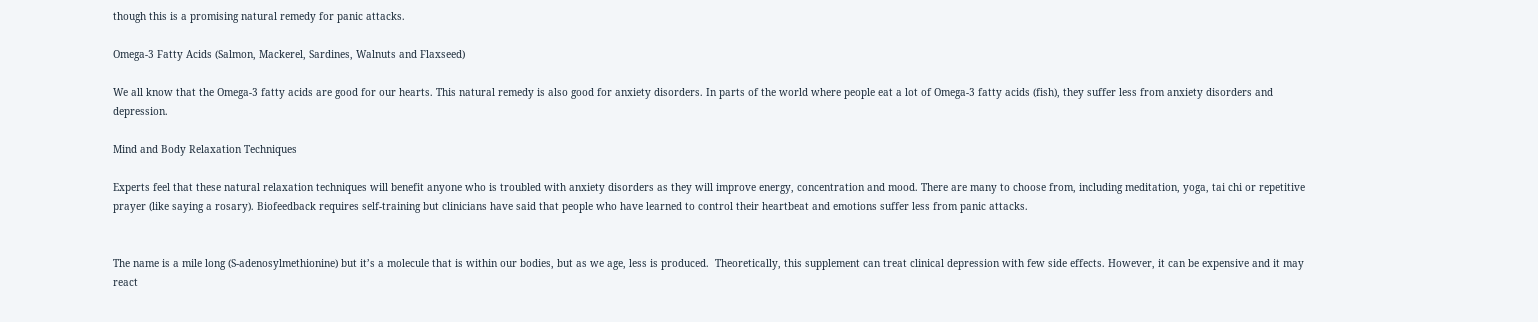though this is a promising natural remedy for panic attacks.

Omega-3 Fatty Acids (Salmon, Mackerel, Sardines, Walnuts and Flaxseed)

We all know that the Omega-3 fatty acids are good for our hearts. This natural remedy is also good for anxiety disorders. In parts of the world where people eat a lot of Omega-3 fatty acids (fish), they suffer less from anxiety disorders and depression.

Mind and Body Relaxation Techniques

Experts feel that these natural relaxation techniques will benefit anyone who is troubled with anxiety disorders as they will improve energy, concentration and mood. There are many to choose from, including meditation, yoga, tai chi or repetitive prayer (like saying a rosary). Biofeedback requires self-training but clinicians have said that people who have learned to control their heartbeat and emotions suffer less from panic attacks.


The name is a mile long (S-adenosylmethionine) but it’s a molecule that is within our bodies, but as we age, less is produced.  Theoretically, this supplement can treat clinical depression with few side effects. However, it can be expensive and it may react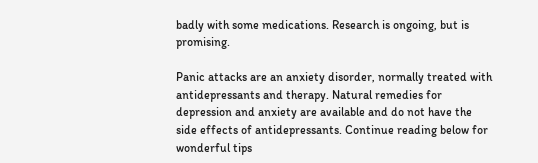badly with some medications. Research is ongoing, but is promising.

Panic attacks are an anxiety disorder, normally treated with antidepressants and therapy. Natural remedies for depression and anxiety are available and do not have the side effects of antidepressants. Continue reading below for wonderful tips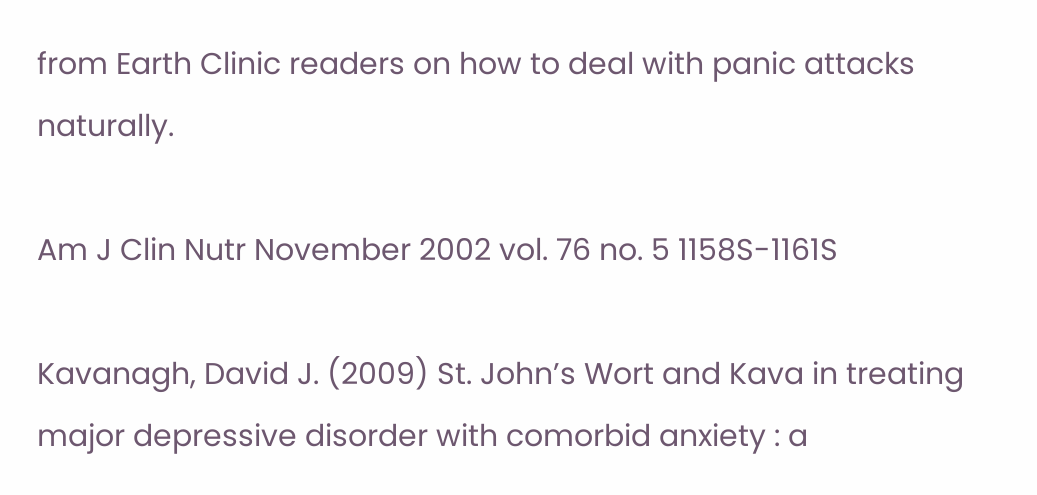from Earth Clinic readers on how to deal with panic attacks naturally.

Am J Clin Nutr November 2002 vol. 76 no. 5 1158S-1161S

Kavanagh, David J. (2009) St. John’s Wort and Kava in treating major depressive disorder with comorbid anxiety : a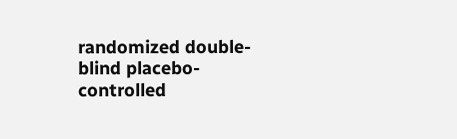randomized double-blind placebo-controlled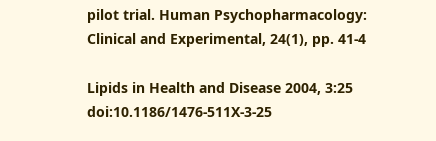pilot trial. Human Psychopharmacology: Clinical and Experimental, 24(1), pp. 41-4

Lipids in Health and Disease 2004, 3:25  doi:10.1186/1476-511X-3-25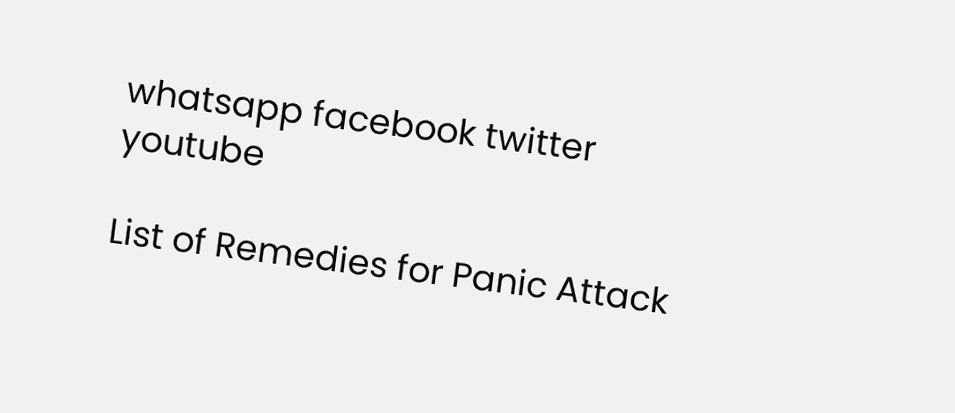whatsapp facebook twitter youtube

List of Remedies for Panic Attack